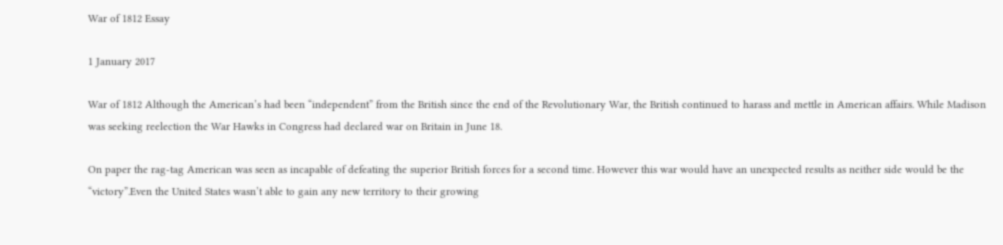War of 1812 Essay

1 January 2017

War of 1812 Although the American’s had been “independent” from the British since the end of the Revolutionary War, the British continued to harass and mettle in American affairs. While Madison was seeking reelection the War Hawks in Congress had declared war on Britain in June 18.

On paper the rag-tag American was seen as incapable of defeating the superior British forces for a second time. However this war would have an unexpected results as neither side would be the “victory”.Even the United States wasn’t able to gain any new territory to their growing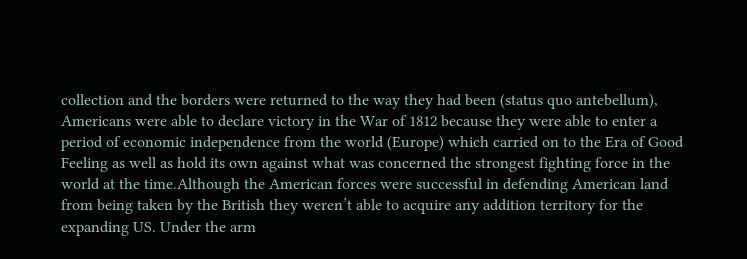collection and the borders were returned to the way they had been (status quo antebellum), Americans were able to declare victory in the War of 1812 because they were able to enter a period of economic independence from the world (Europe) which carried on to the Era of Good Feeling as well as hold its own against what was concerned the strongest fighting force in the world at the time.Although the American forces were successful in defending American land from being taken by the British they weren’t able to acquire any addition territory for the expanding US. Under the arm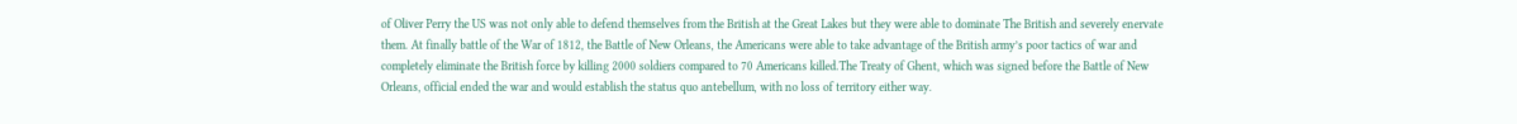of Oliver Perry the US was not only able to defend themselves from the British at the Great Lakes but they were able to dominate The British and severely enervate them. At finally battle of the War of 1812, the Battle of New Orleans, the Americans were able to take advantage of the British army’s poor tactics of war and completely eliminate the British force by killing 2000 soldiers compared to 70 Americans killed.The Treaty of Ghent, which was signed before the Battle of New Orleans, official ended the war and would establish the status quo antebellum, with no loss of territory either way.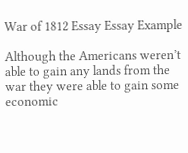War of 1812 Essay Essay Example

Although the Americans weren’t able to gain any lands from the war they were able to gain some economic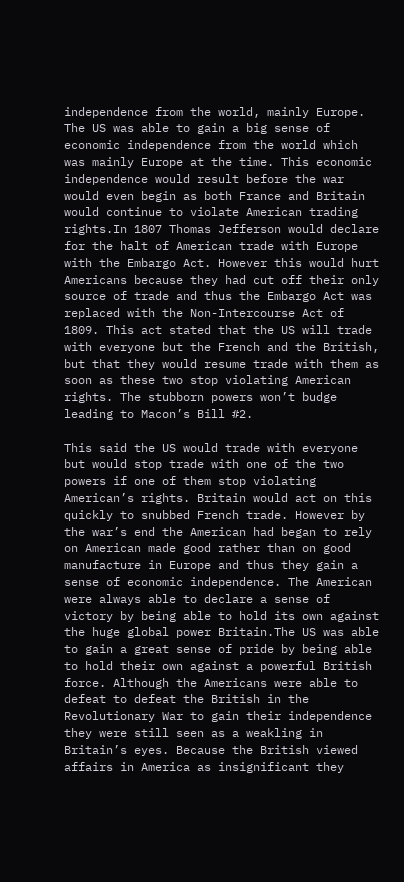independence from the world, mainly Europe. The US was able to gain a big sense of economic independence from the world which was mainly Europe at the time. This economic independence would result before the war would even begin as both France and Britain would continue to violate American trading rights.In 1807 Thomas Jefferson would declare for the halt of American trade with Europe with the Embargo Act. However this would hurt Americans because they had cut off their only source of trade and thus the Embargo Act was replaced with the Non-Intercourse Act of 1809. This act stated that the US will trade with everyone but the French and the British, but that they would resume trade with them as soon as these two stop violating American rights. The stubborn powers won’t budge leading to Macon’s Bill #2.

This said the US would trade with everyone but would stop trade with one of the two powers if one of them stop violating American’s rights. Britain would act on this quickly to snubbed French trade. However by the war’s end the American had began to rely on American made good rather than on good manufacture in Europe and thus they gain a sense of economic independence. The American were always able to declare a sense of victory by being able to hold its own against the huge global power Britain.The US was able to gain a great sense of pride by being able to hold their own against a powerful British force. Although the Americans were able to defeat to defeat the British in the Revolutionary War to gain their independence they were still seen as a weakling in Britain’s eyes. Because the British viewed affairs in America as insignificant they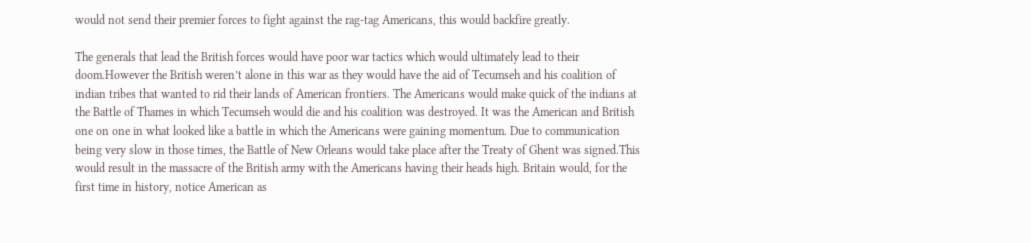would not send their premier forces to fight against the rag-tag Americans, this would backfire greatly.

The generals that lead the British forces would have poor war tactics which would ultimately lead to their doom.However the British weren’t alone in this war as they would have the aid of Tecumseh and his coalition of indian tribes that wanted to rid their lands of American frontiers. The Americans would make quick of the indians at the Battle of Thames in which Tecumseh would die and his coalition was destroyed. It was the American and British one on one in what looked like a battle in which the Americans were gaining momentum. Due to communication being very slow in those times, the Battle of New Orleans would take place after the Treaty of Ghent was signed.This would result in the massacre of the British army with the Americans having their heads high. Britain would, for the first time in history, notice American as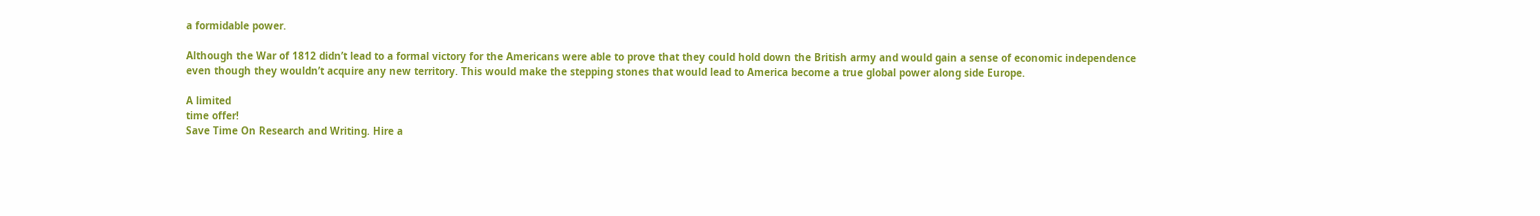a formidable power.

Although the War of 1812 didn’t lead to a formal victory for the Americans were able to prove that they could hold down the British army and would gain a sense of economic independence even though they wouldn’t acquire any new territory. This would make the stepping stones that would lead to America become a true global power along side Europe.

A limited
time offer!
Save Time On Research and Writing. Hire a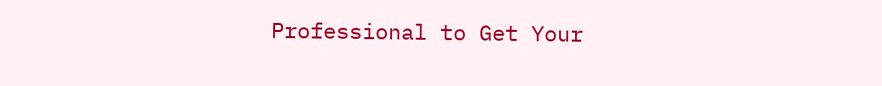Professional to Get Your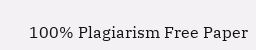100% Plagiarism Free Paper